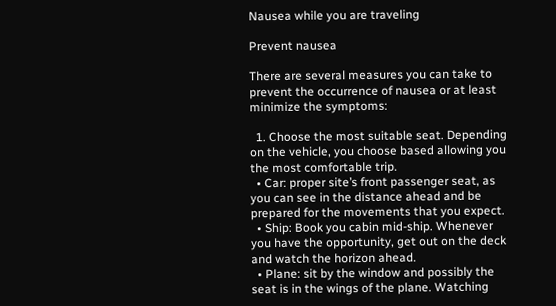Nausea while you are traveling

Prevent nausea

There are several measures you can take to prevent the occurrence of nausea or at least minimize the symptoms:

  1. Choose the most suitable seat. Depending on the vehicle, you choose based allowing you the most comfortable trip.
  • Car: proper site’s front passenger seat, as you can see in the distance ahead and be prepared for the movements that you expect.
  • Ship: Book you cabin mid-ship. Whenever you have the opportunity, get out on the deck and watch the horizon ahead.
  • Plane: sit by the window and possibly the seat is in the wings of the plane. Watching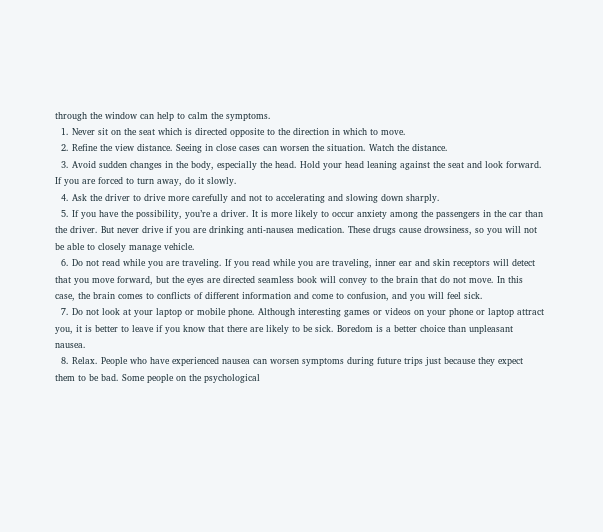through the window can help to calm the symptoms.
  1. Never sit on the seat which is directed opposite to the direction in which to move.
  2. Refine the view distance. Seeing in close cases can worsen the situation. Watch the distance.
  3. Avoid sudden changes in the body, especially the head. Hold your head leaning against the seat and look forward. If you are forced to turn away, do it slowly.
  4. Ask the driver to drive more carefully and not to accelerating and slowing down sharply.
  5. If you have the possibility, you’re a driver. It is more likely to occur anxiety among the passengers in the car than the driver. But never drive if you are drinking anti-nausea medication. These drugs cause drowsiness, so you will not be able to closely manage vehicle.
  6. Do not read while you are traveling. If you read while you are traveling, inner ear and skin receptors will detect that you move forward, but the eyes are directed seamless book will convey to the brain that do not move. In this case, the brain comes to conflicts of different information and come to confusion, and you will feel sick.
  7. Do not look at your laptop or mobile phone. Although interesting games or videos on your phone or laptop attract you, it is better to leave if you know that there are likely to be sick. Boredom is a better choice than unpleasant nausea.
  8. Relax. People who have experienced nausea can worsen symptoms during future trips just because they expect them to be bad. Some people on the psychological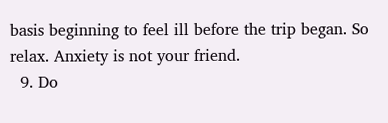basis beginning to feel ill before the trip began. So relax. Anxiety is not your friend.
  9. Do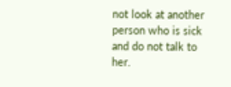not look at another person who is sick and do not talk to her.